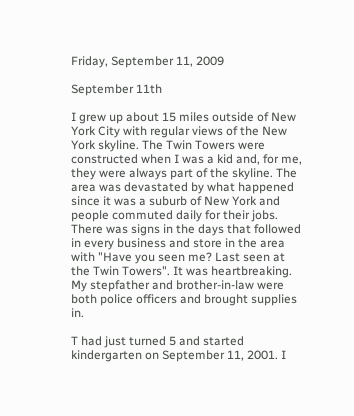Friday, September 11, 2009

September 11th

I grew up about 15 miles outside of New York City with regular views of the New York skyline. The Twin Towers were constructed when I was a kid and, for me, they were always part of the skyline. The area was devastated by what happened since it was a suburb of New York and people commuted daily for their jobs. There was signs in the days that followed in every business and store in the area with "Have you seen me? Last seen at the Twin Towers". It was heartbreaking. My stepfather and brother-in-law were both police officers and brought supplies in.

T had just turned 5 and started kindergarten on September 11, 2001. I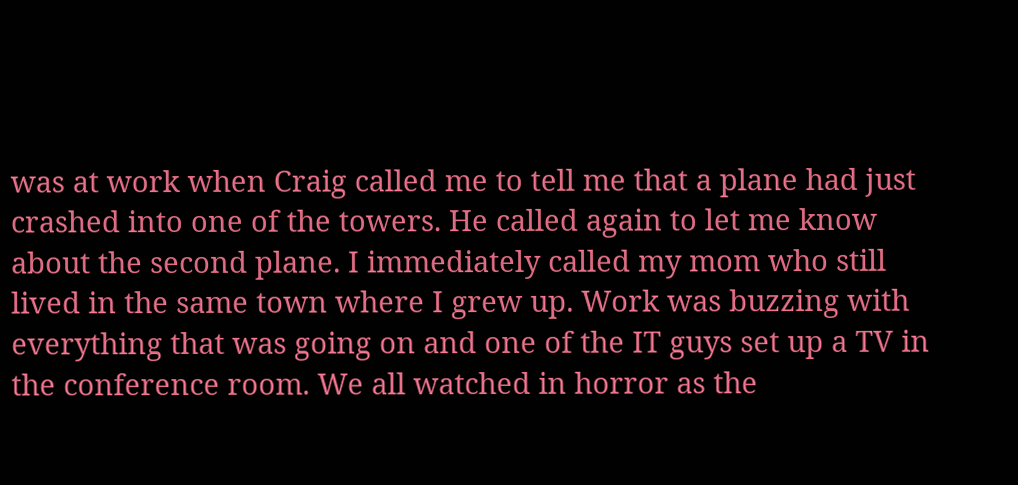was at work when Craig called me to tell me that a plane had just crashed into one of the towers. He called again to let me know about the second plane. I immediately called my mom who still lived in the same town where I grew up. Work was buzzing with everything that was going on and one of the IT guys set up a TV in the conference room. We all watched in horror as the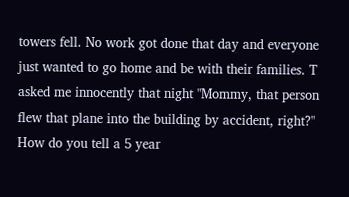towers fell. No work got done that day and everyone just wanted to go home and be with their families. T asked me innocently that night "Mommy, that person flew that plane into the building by accident, right?" How do you tell a 5 year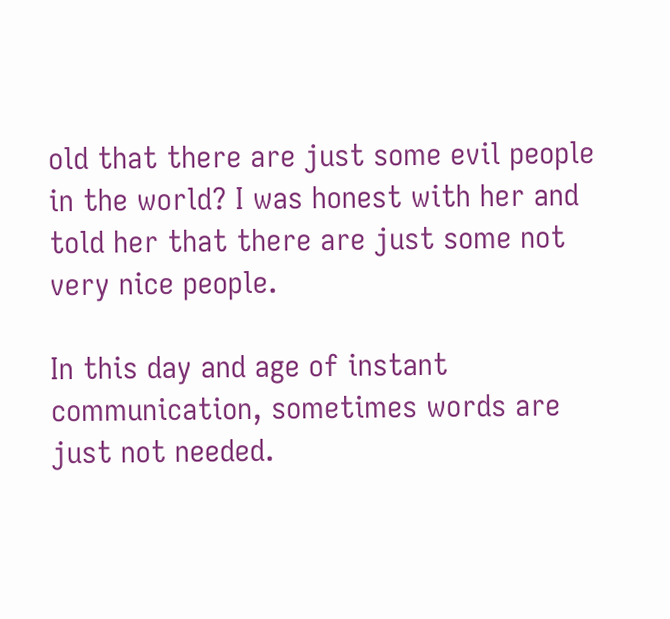old that there are just some evil people in the world? I was honest with her and told her that there are just some not very nice people.

In this day and age of instant communication, sometimes words are just not needed.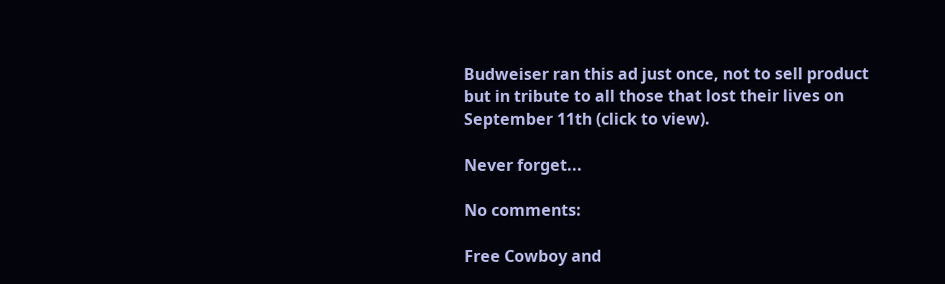Budweiser ran this ad just once, not to sell product but in tribute to all those that lost their lives on September 11th (click to view).

Never forget...

No comments:

Free Cowboy and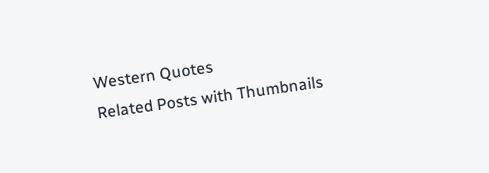Western Quotes
Related Posts with Thumbnails